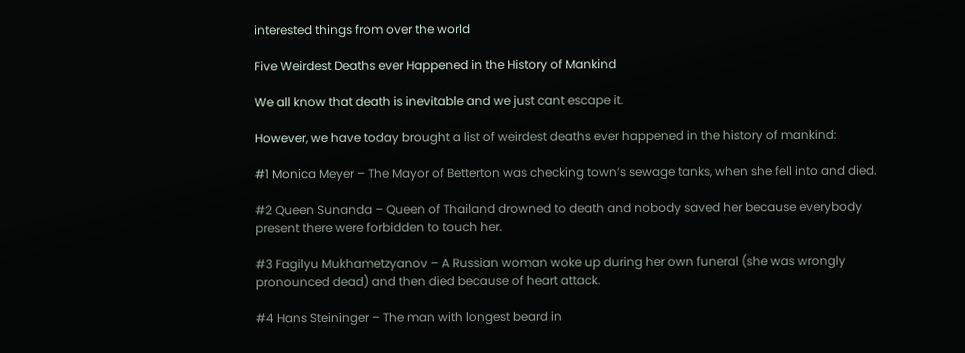interested things from over the world

Five Weirdest Deaths ever Happened in the History of Mankind

We all know that death is inevitable and we just cant escape it.

However, we have today brought a list of weirdest deaths ever happened in the history of mankind:

#1 Monica Meyer – The Mayor of Betterton was checking town’s sewage tanks, when she fell into and died.

#2 Queen Sunanda – Queen of Thailand drowned to death and nobody saved her because everybody present there were forbidden to touch her.

#3 Fagilyu Mukhametzyanov – A Russian woman woke up during her own funeral (she was wrongly pronounced dead) and then died because of heart attack.

#4 Hans Steininger – The man with longest beard in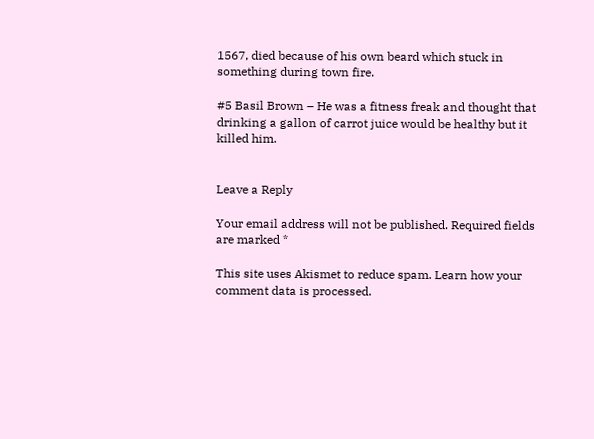1567, died because of his own beard which stuck in something during town fire.

#5 Basil Brown – He was a fitness freak and thought that drinking a gallon of carrot juice would be healthy but it killed him.


Leave a Reply

Your email address will not be published. Required fields are marked *

This site uses Akismet to reduce spam. Learn how your comment data is processed.